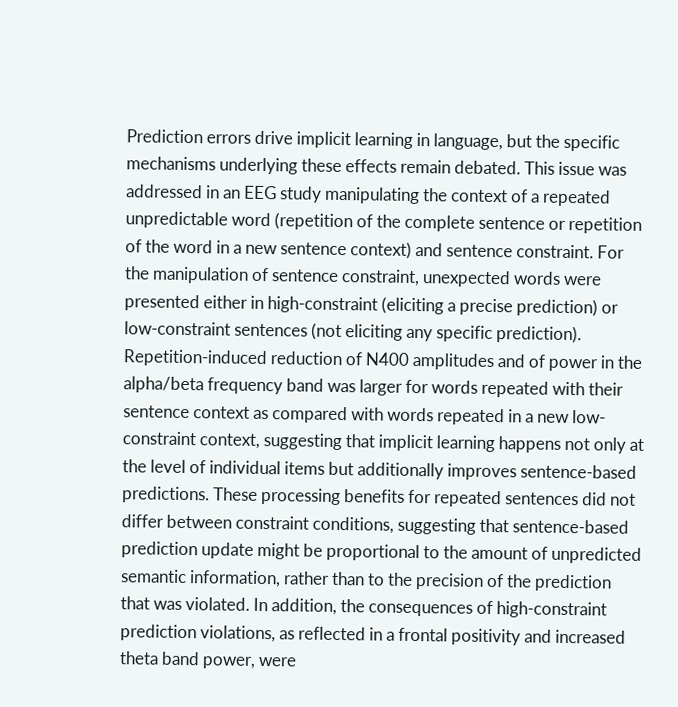Prediction errors drive implicit learning in language, but the specific mechanisms underlying these effects remain debated. This issue was addressed in an EEG study manipulating the context of a repeated unpredictable word (repetition of the complete sentence or repetition of the word in a new sentence context) and sentence constraint. For the manipulation of sentence constraint, unexpected words were presented either in high-constraint (eliciting a precise prediction) or low-constraint sentences (not eliciting any specific prediction). Repetition-induced reduction of N400 amplitudes and of power in the alpha/beta frequency band was larger for words repeated with their sentence context as compared with words repeated in a new low-constraint context, suggesting that implicit learning happens not only at the level of individual items but additionally improves sentence-based predictions. These processing benefits for repeated sentences did not differ between constraint conditions, suggesting that sentence-based prediction update might be proportional to the amount of unpredicted semantic information, rather than to the precision of the prediction that was violated. In addition, the consequences of high-constraint prediction violations, as reflected in a frontal positivity and increased theta band power, were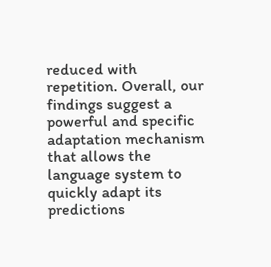reduced with repetition. Overall, our findings suggest a powerful and specific adaptation mechanism that allows the language system to quickly adapt its predictions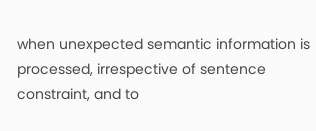when unexpected semantic information is processed, irrespective of sentence constraint, and to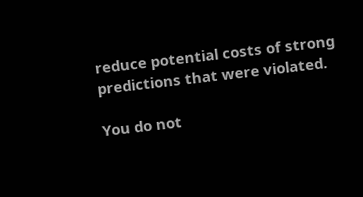reduce potential costs of strong predictions that were violated.

You do not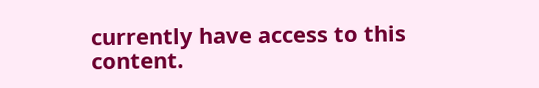currently have access to this content.